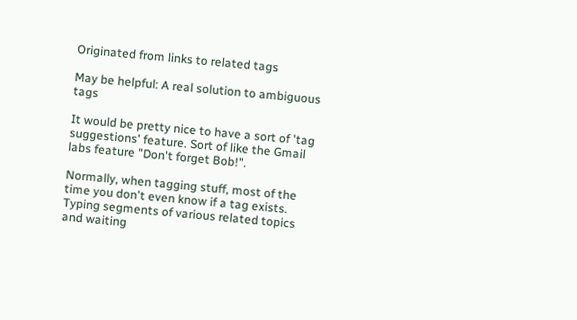Originated from links to related tags

May be helpful: A real solution to ambiguous tags

It would be pretty nice to have a sort of 'tag suggestions' feature. Sort of like the Gmail labs feature "Don't forget Bob!".

Normally, when tagging stuff, most of the time you don't even know if a tag exists. Typing segments of various related topics and waiting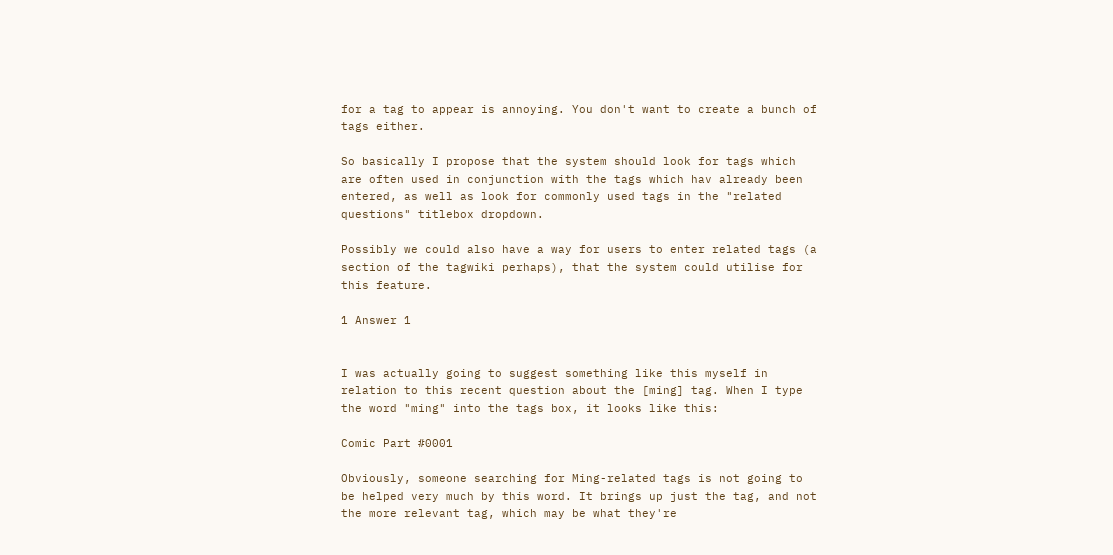for a tag to appear is annoying. You don't want to create a bunch of tags either.

So basically I propose that the system should look for tags which are often used in conjunction with the tags which hav already been entered, as well as look for commonly used tags in the "related questions" titlebox dropdown.

Possibly we could also have a way for users to enter related tags (a section of the tagwiki perhaps), that the system could utilise for this feature.

1 Answer 1


I was actually going to suggest something like this myself in relation to this recent question about the [ming] tag. When I type the word "ming" into the tags box, it looks like this:

Comic Part #0001

Obviously, someone searching for Ming-related tags is not going to be helped very much by this word. It brings up just the tag, and not the more relevant tag, which may be what they're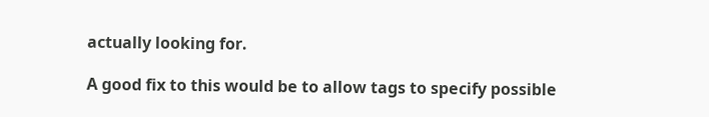actually looking for.

A good fix to this would be to allow tags to specify possible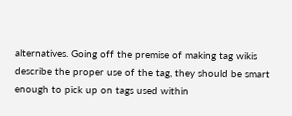alternatives. Going off the premise of making tag wikis describe the proper use of the tag, they should be smart enough to pick up on tags used within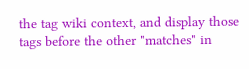the tag wiki context, and display those tags before the other "matches" in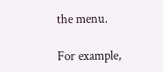the menu.

For example,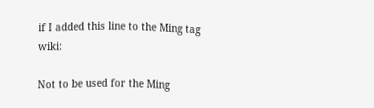if I added this line to the Ming tag wiki:

Not to be used for the Ming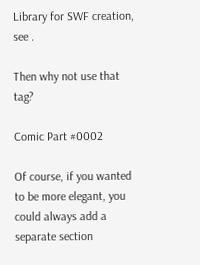Library for SWF creation, see .

Then why not use that tag?

Comic Part #0002

Of course, if you wanted to be more elegant, you could always add a separate section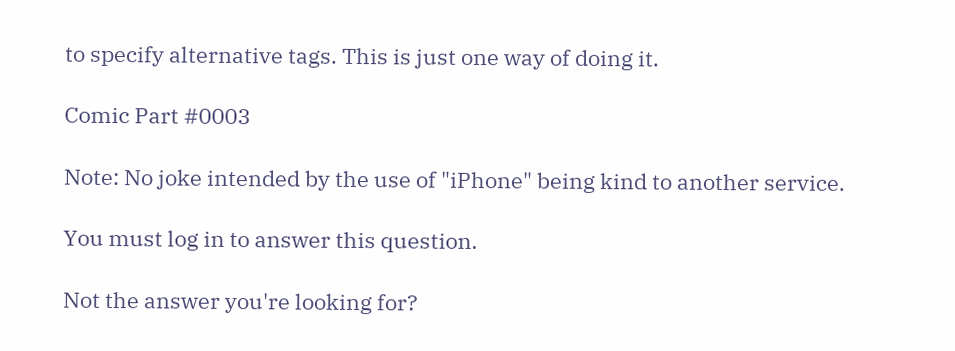to specify alternative tags. This is just one way of doing it.

Comic Part #0003

Note: No joke intended by the use of "iPhone" being kind to another service.

You must log in to answer this question.

Not the answer you're looking for?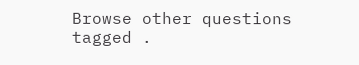Browse other questions tagged .